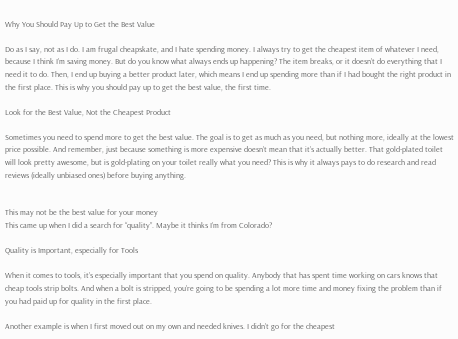Why You Should Pay Up to Get the Best Value

Do as I say, not as I do. I am frugal cheapskate, and I hate spending money. I always try to get the cheapest item of whatever I need, because I think I’m saving money. But do you know what always ends up happening? The item breaks, or it doesn’t do everything that I need it to do. Then, I end up buying a better product later, which means I end up spending more than if I had bought the right product in the first place. This is why you should pay up to get the best value, the first time.

Look for the Best Value, Not the Cheapest Product

Sometimes you need to spend more to get the best value. The goal is to get as much as you need, but nothing more, ideally at the lowest price possible. And remember, just because something is more expensive doesn’t mean that it’s actually better. That gold-plated toilet will look pretty awesome, but is gold-plating on your toilet really what you need? This is why it always pays to do research and read reviews (ideally unbiased ones) before buying anything.


This may not be the best value for your money
This came up when I did a search for “quality”. Maybe it thinks I’m from Colorado?

Quality is Important, especially for Tools

When it comes to tools, it’s especially important that you spend on quality. Anybody that has spent time working on cars knows that cheap tools strip bolts. And when a bolt is stripped, you’re going to be spending a lot more time and money fixing the problem than if you had paid up for quality in the first place.

Another example is when I first moved out on my own and needed knives. I didn’t go for the cheapest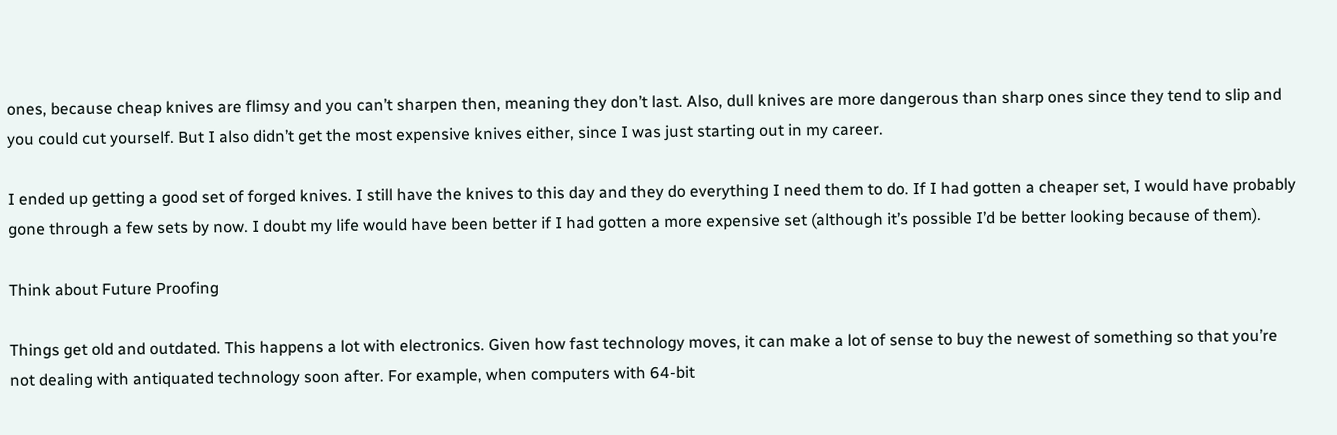ones, because cheap knives are flimsy and you can’t sharpen then, meaning they don’t last. Also, dull knives are more dangerous than sharp ones since they tend to slip and you could cut yourself. But I also didn’t get the most expensive knives either, since I was just starting out in my career.

I ended up getting a good set of forged knives. I still have the knives to this day and they do everything I need them to do. If I had gotten a cheaper set, I would have probably gone through a few sets by now. I doubt my life would have been better if I had gotten a more expensive set (although it’s possible I’d be better looking because of them).

Think about Future Proofing

Things get old and outdated. This happens a lot with electronics. Given how fast technology moves, it can make a lot of sense to buy the newest of something so that you’re not dealing with antiquated technology soon after. For example, when computers with 64-bit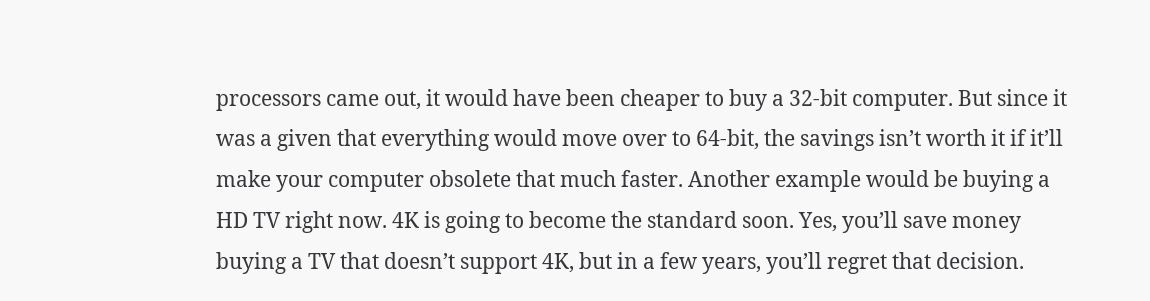processors came out, it would have been cheaper to buy a 32-bit computer. But since it was a given that everything would move over to 64-bit, the savings isn’t worth it if it’ll make your computer obsolete that much faster. Another example would be buying a HD TV right now. 4K is going to become the standard soon. Yes, you’ll save money buying a TV that doesn’t support 4K, but in a few years, you’ll regret that decision.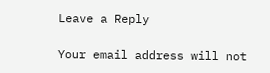Leave a Reply

Your email address will not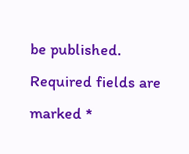be published. Required fields are marked *